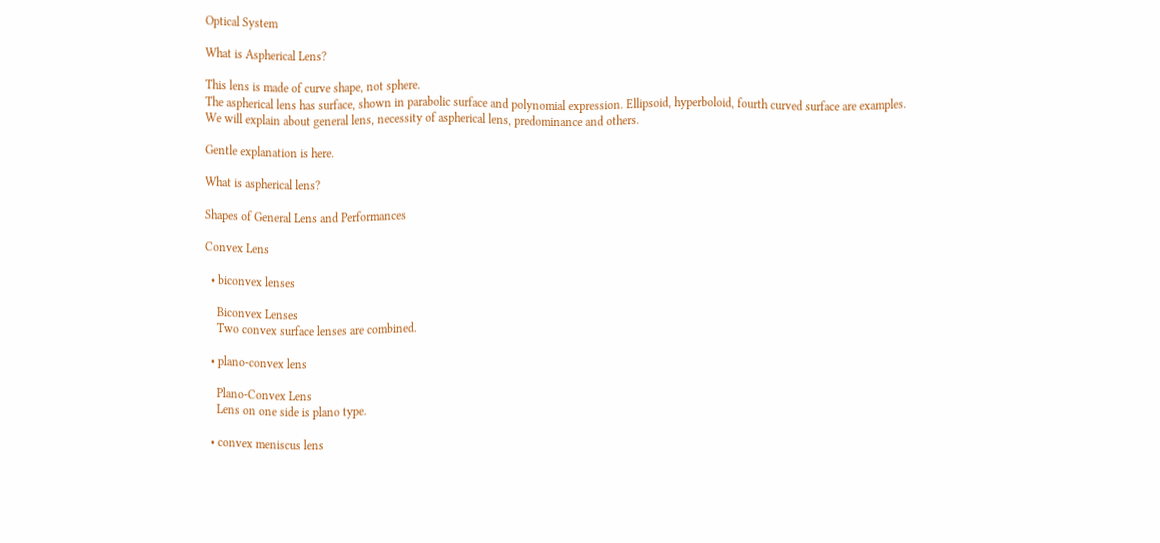Optical System

What is Aspherical Lens?

This lens is made of curve shape, not sphere.
The aspherical lens has surface, shown in parabolic surface and polynomial expression. Ellipsoid, hyperboloid, fourth curved surface are examples.
We will explain about general lens, necessity of aspherical lens, predominance and others.

Gentle explanation is here.

What is aspherical lens?

Shapes of General Lens and Performances

Convex Lens

  • biconvex lenses

    Biconvex Lenses
    Two convex surface lenses are combined.

  • plano-convex lens

    Plano-Convex Lens
    Lens on one side is plano type.

  • convex meniscus lens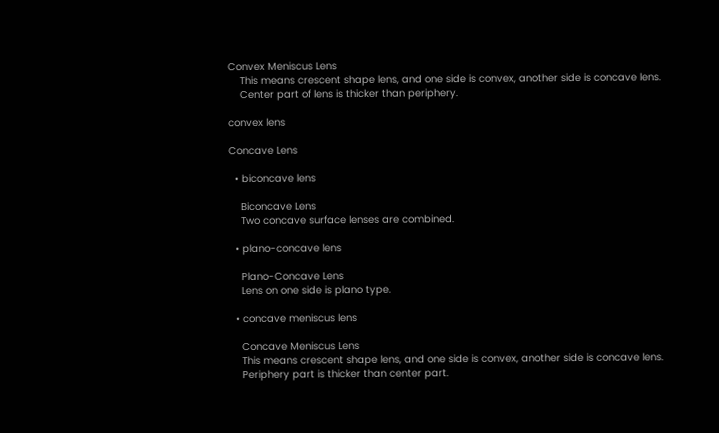Convex Meniscus Lens
    This means crescent shape lens, and one side is convex, another side is concave lens.
    Center part of lens is thicker than periphery.

convex lens

Concave Lens

  • biconcave lens

    Biconcave Lens
    Two concave surface lenses are combined.

  • plano-concave lens

    Plano-Concave Lens
    Lens on one side is plano type.

  • concave meniscus lens

    Concave Meniscus Lens
    This means crescent shape lens, and one side is convex, another side is concave lens.
    Periphery part is thicker than center part.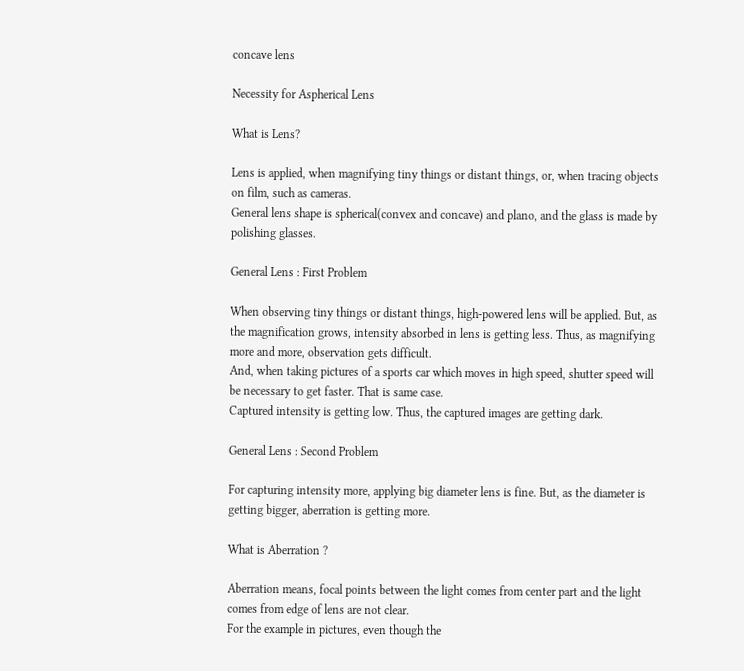concave lens

Necessity for Aspherical Lens

What is Lens?

Lens is applied, when magnifying tiny things or distant things, or, when tracing objects on film, such as cameras.
General lens shape is spherical(convex and concave) and plano, and the glass is made by polishing glasses.

General Lens : First Problem

When observing tiny things or distant things, high-powered lens will be applied. But, as the magnification grows, intensity absorbed in lens is getting less. Thus, as magnifying more and more, observation gets difficult.
And, when taking pictures of a sports car which moves in high speed, shutter speed will be necessary to get faster. That is same case.
Captured intensity is getting low. Thus, the captured images are getting dark.

General Lens : Second Problem

For capturing intensity more, applying big diameter lens is fine. But, as the diameter is getting bigger, aberration is getting more.

What is Aberration ?

Aberration means, focal points between the light comes from center part and the light comes from edge of lens are not clear.
For the example in pictures, even though the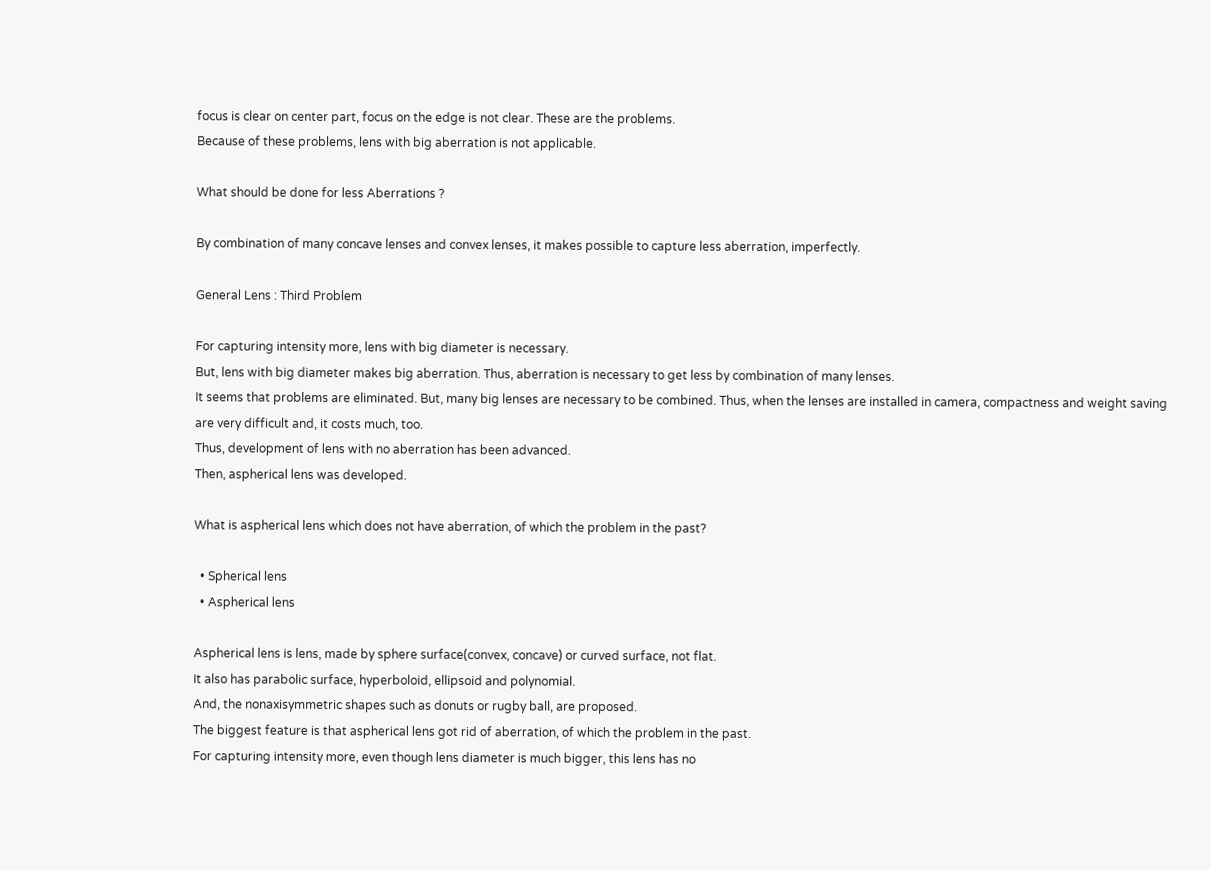focus is clear on center part, focus on the edge is not clear. These are the problems.
Because of these problems, lens with big aberration is not applicable.

What should be done for less Aberrations ?

By combination of many concave lenses and convex lenses, it makes possible to capture less aberration, imperfectly.

General Lens : Third Problem

For capturing intensity more, lens with big diameter is necessary.
But, lens with big diameter makes big aberration. Thus, aberration is necessary to get less by combination of many lenses.
It seems that problems are eliminated. But, many big lenses are necessary to be combined. Thus, when the lenses are installed in camera, compactness and weight saving are very difficult and, it costs much, too.
Thus, development of lens with no aberration has been advanced.
Then, aspherical lens was developed.

What is aspherical lens which does not have aberration, of which the problem in the past?

  • Spherical lens
  • Aspherical lens

Aspherical lens is lens, made by sphere surface(convex, concave) or curved surface, not flat.
It also has parabolic surface, hyperboloid, ellipsoid and polynomial.
And, the nonaxisymmetric shapes such as donuts or rugby ball, are proposed.
The biggest feature is that aspherical lens got rid of aberration, of which the problem in the past.
For capturing intensity more, even though lens diameter is much bigger, this lens has no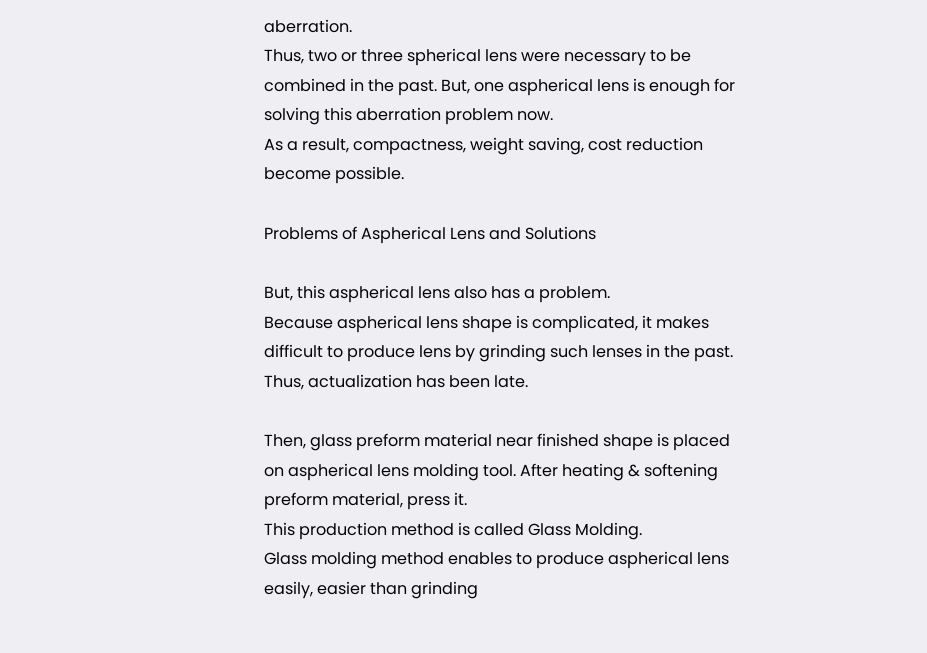aberration.
Thus, two or three spherical lens were necessary to be combined in the past. But, one aspherical lens is enough for solving this aberration problem now.
As a result, compactness, weight saving, cost reduction become possible.

Problems of Aspherical Lens and Solutions

But, this aspherical lens also has a problem.
Because aspherical lens shape is complicated, it makes difficult to produce lens by grinding such lenses in the past.
Thus, actualization has been late.

Then, glass preform material near finished shape is placed on aspherical lens molding tool. After heating & softening preform material, press it.
This production method is called Glass Molding.
Glass molding method enables to produce aspherical lens easily, easier than grinding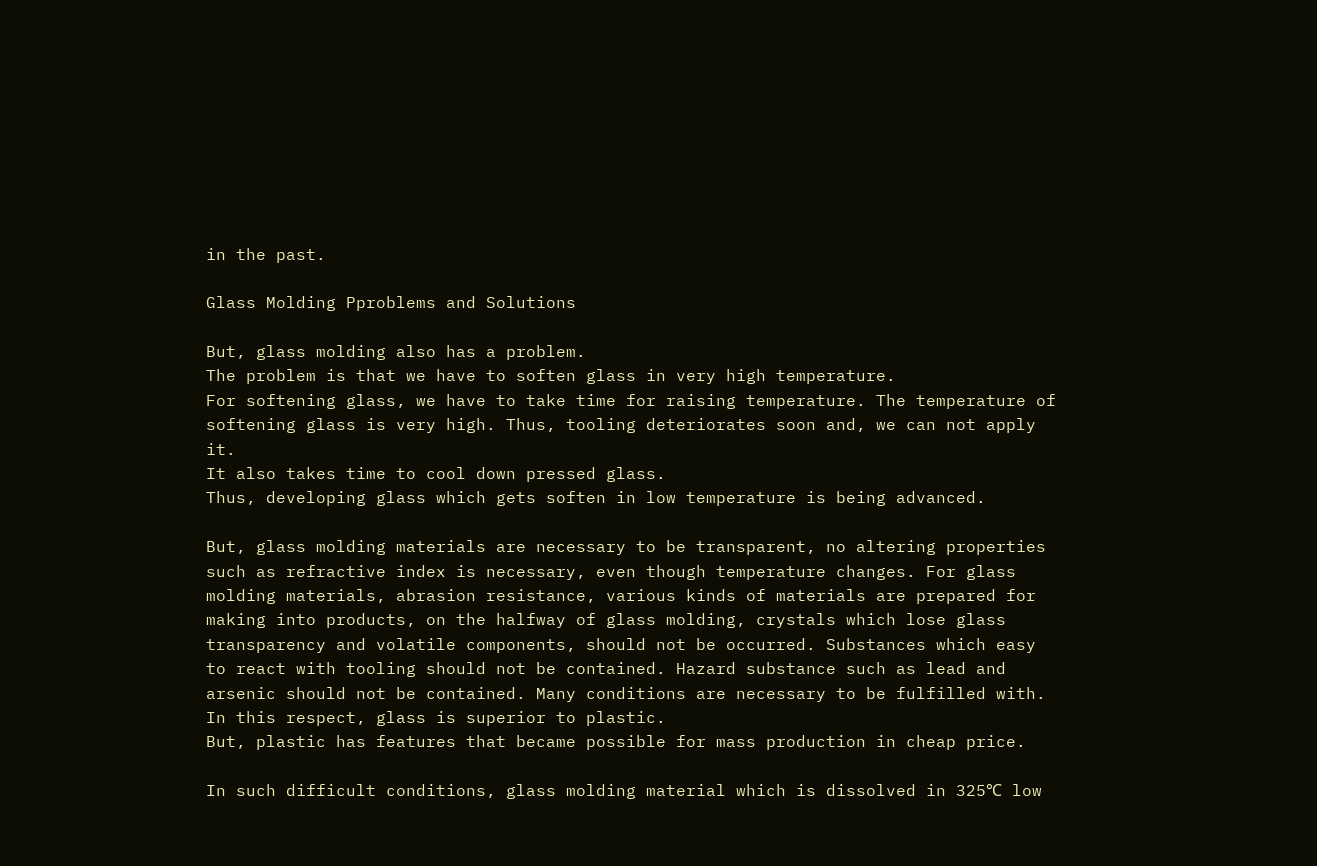in the past.

Glass Molding Pproblems and Solutions

But, glass molding also has a problem.
The problem is that we have to soften glass in very high temperature.
For softening glass, we have to take time for raising temperature. The temperature of softening glass is very high. Thus, tooling deteriorates soon and, we can not apply it.
It also takes time to cool down pressed glass.
Thus, developing glass which gets soften in low temperature is being advanced.

But, glass molding materials are necessary to be transparent, no altering properties such as refractive index is necessary, even though temperature changes. For glass molding materials, abrasion resistance, various kinds of materials are prepared for making into products, on the halfway of glass molding, crystals which lose glass transparency and volatile components, should not be occurred. Substances which easy to react with tooling should not be contained. Hazard substance such as lead and arsenic should not be contained. Many conditions are necessary to be fulfilled with.
In this respect, glass is superior to plastic.
But, plastic has features that became possible for mass production in cheap price.

In such difficult conditions, glass molding material which is dissolved in 325℃ low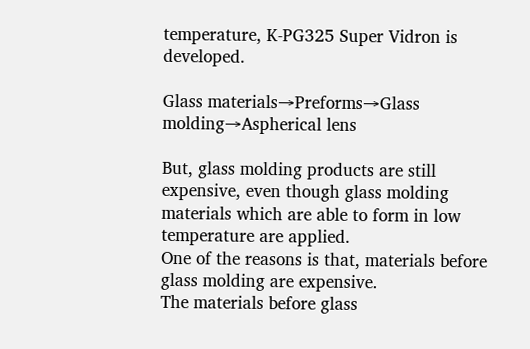temperature, K-PG325 Super Vidron is developed.

Glass materials→Preforms→Glass molding→Aspherical lens

But, glass molding products are still expensive, even though glass molding materials which are able to form in low temperature are applied.
One of the reasons is that, materials before glass molding are expensive.
The materials before glass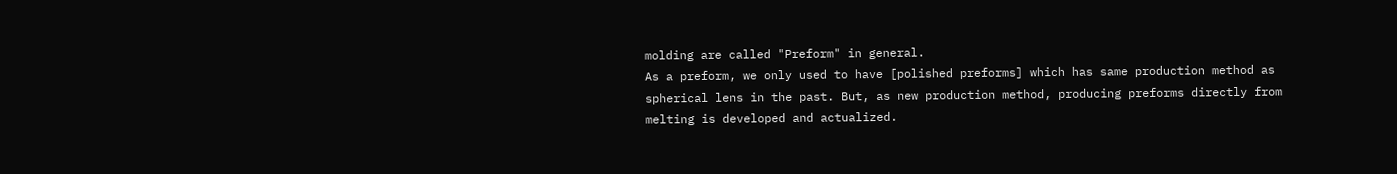molding are called "Preform" in general.
As a preform, we only used to have [polished preforms] which has same production method as spherical lens in the past. But, as new production method, producing preforms directly from melting is developed and actualized.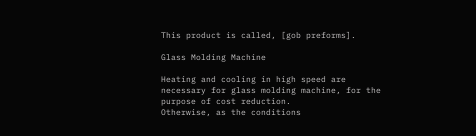This product is called, [gob preforms].

Glass Molding Machine

Heating and cooling in high speed are necessary for glass molding machine, for the purpose of cost reduction.
Otherwise, as the conditions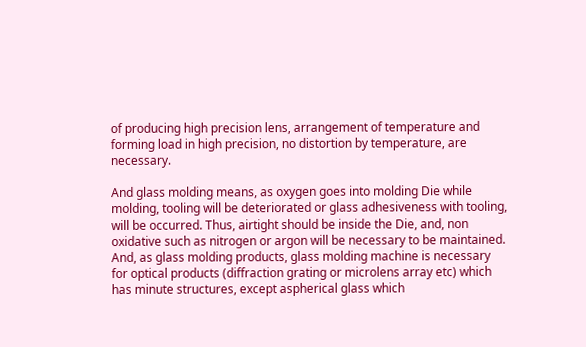of producing high precision lens, arrangement of temperature and forming load in high precision, no distortion by temperature, are necessary.

And glass molding means, as oxygen goes into molding Die while molding, tooling will be deteriorated or glass adhesiveness with tooling, will be occurred. Thus, airtight should be inside the Die, and, non oxidative such as nitrogen or argon will be necessary to be maintained.
And, as glass molding products, glass molding machine is necessary for optical products (diffraction grating or microlens array etc) which has minute structures, except aspherical glass which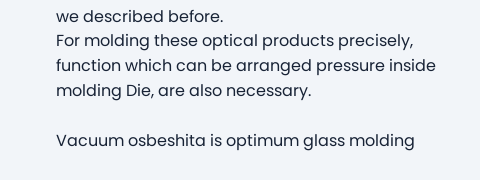we described before.
For molding these optical products precisely, function which can be arranged pressure inside molding Die, are also necessary.

Vacuum osbeshita is optimum glass molding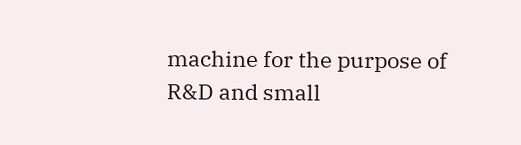machine for the purpose of R&D and small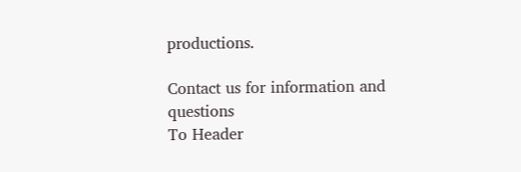productions.

Contact us for information and questions
To Header